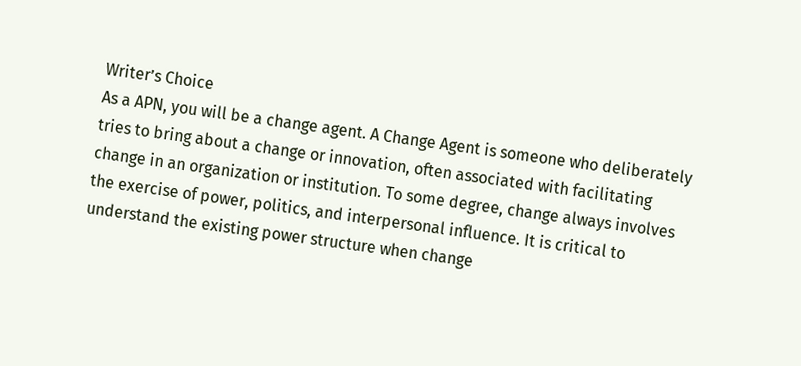Writer’s Choice
As a APN, you will be a change agent. A Change Agent is someone who deliberately tries to bring about a change or innovation, often associated with facilitating change in an organization or institution. To some degree, change always involves the exercise of power, politics, and interpersonal influence. It is critical to understand the existing power structure when change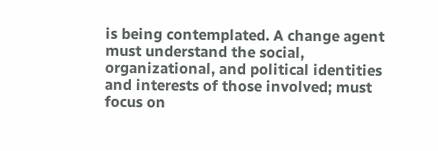is being contemplated. A change agent must understand the social, organizational, and political identities and interests of those involved; must focus on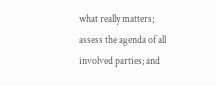what really matters; assess the agenda of all involved parties; and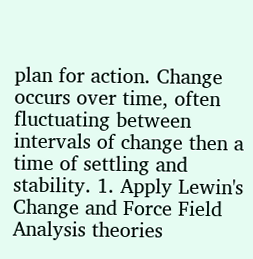plan for action. Change occurs over time, often fluctuating between intervals of change then a time of settling and stability. 1. Apply Lewin's Change and Force Field Analysis theories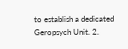to establish a dedicated Geropsych Unit. 2.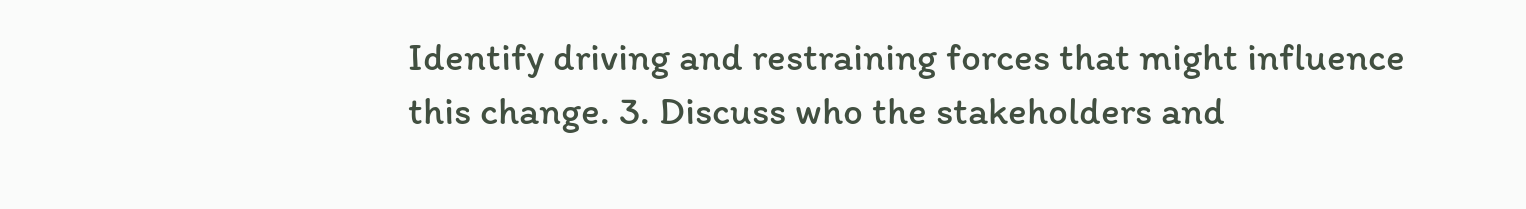Identify driving and restraining forces that might influence this change. 3. Discuss who the stakeholders and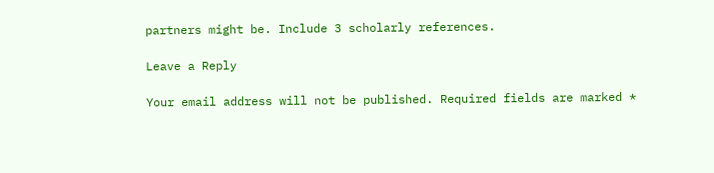partners might be. Include 3 scholarly references.

Leave a Reply

Your email address will not be published. Required fields are marked *